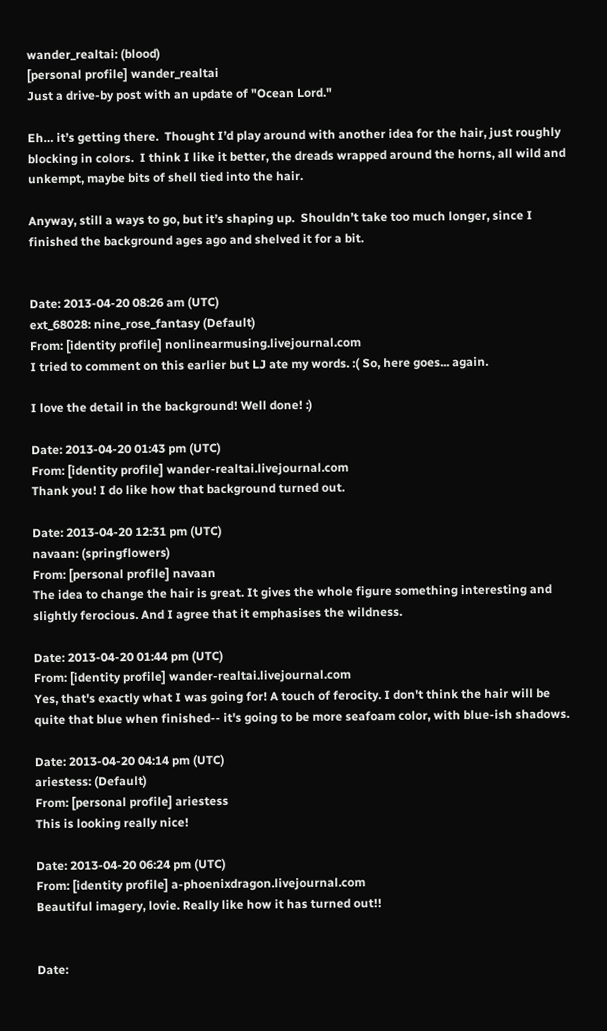wander_realtai: (blood)
[personal profile] wander_realtai
Just a drive-by post with an update of "Ocean Lord."

Eh… it’s getting there.  Thought I’d play around with another idea for the hair, just roughly blocking in colors.  I think I like it better, the dreads wrapped around the horns, all wild and unkempt, maybe bits of shell tied into the hair.

Anyway, still a ways to go, but it’s shaping up.  Shouldn’t take too much longer, since I finished the background ages ago and shelved it for a bit.


Date: 2013-04-20 08:26 am (UTC)
ext_68028: nine_rose_fantasy (Default)
From: [identity profile] nonlinearmusing.livejournal.com
I tried to comment on this earlier but LJ ate my words. :( So, here goes... again.

I love the detail in the background! Well done! :)

Date: 2013-04-20 01:43 pm (UTC)
From: [identity profile] wander-realtai.livejournal.com
Thank you! I do like how that background turned out.

Date: 2013-04-20 12:31 pm (UTC)
navaan: (springflowers)
From: [personal profile] navaan
The idea to change the hair is great. It gives the whole figure something interesting and slightly ferocious. And I agree that it emphasises the wildness.

Date: 2013-04-20 01:44 pm (UTC)
From: [identity profile] wander-realtai.livejournal.com
Yes, that's exactly what I was going for! A touch of ferocity. I don't think the hair will be quite that blue when finished-- it's going to be more seafoam color, with blue-ish shadows.

Date: 2013-04-20 04:14 pm (UTC)
ariestess: (Default)
From: [personal profile] ariestess
This is looking really nice!

Date: 2013-04-20 06:24 pm (UTC)
From: [identity profile] a-phoenixdragon.livejournal.com
Beautiful imagery, lovie. Really like how it has turned out!!


Date: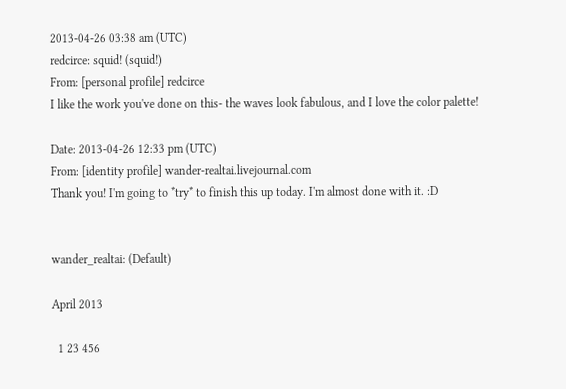2013-04-26 03:38 am (UTC)
redcirce: squid! (squid!)
From: [personal profile] redcirce
I like the work you've done on this- the waves look fabulous, and I love the color palette!

Date: 2013-04-26 12:33 pm (UTC)
From: [identity profile] wander-realtai.livejournal.com
Thank you! I'm going to *try* to finish this up today. I'm almost done with it. :D


wander_realtai: (Default)

April 2013

  1 23 456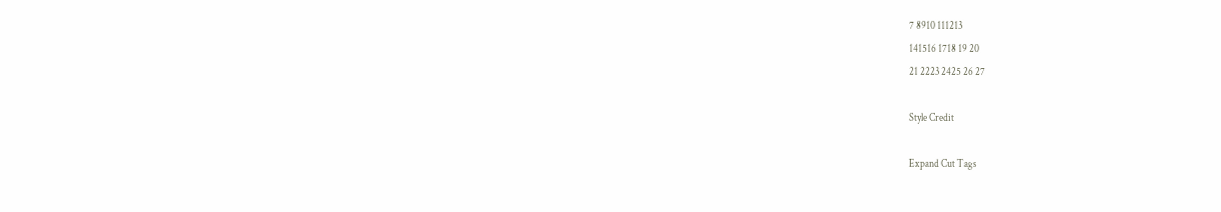7 8910 111213
141516 1718 19 20
21 2223 2425 26 27

Style Credit

Expand Cut Tags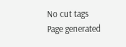No cut tags
Page generated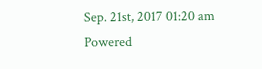Sep. 21st, 2017 01:20 am
Powered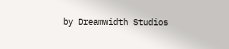by Dreamwidth Studios